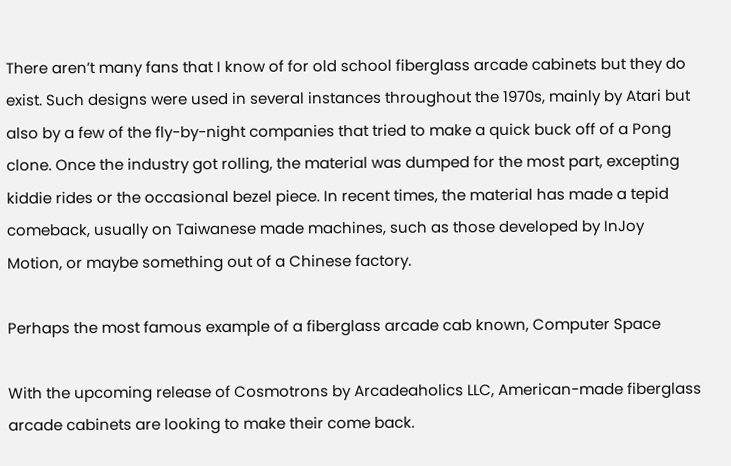There aren’t many fans that I know of for old school fiberglass arcade cabinets but they do exist. Such designs were used in several instances throughout the 1970s, mainly by Atari but also by a few of the fly-by-night companies that tried to make a quick buck off of a Pong clone. Once the industry got rolling, the material was dumped for the most part, excepting kiddie rides or the occasional bezel piece. In recent times, the material has made a tepid comeback, usually on Taiwanese made machines, such as those developed by InJoy Motion, or maybe something out of a Chinese factory.

Perhaps the most famous example of a fiberglass arcade cab known, Computer Space

With the upcoming release of Cosmotrons by Arcadeaholics LLC, American-made fiberglass arcade cabinets are looking to make their come back.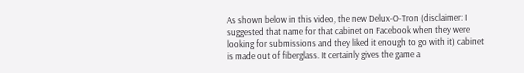As shown below in this video, the new Delux-O-Tron (disclaimer: I suggested that name for that cabinet on Facebook when they were looking for submissions and they liked it enough to go with it) cabinet is made out of fiberglass. It certainly gives the game a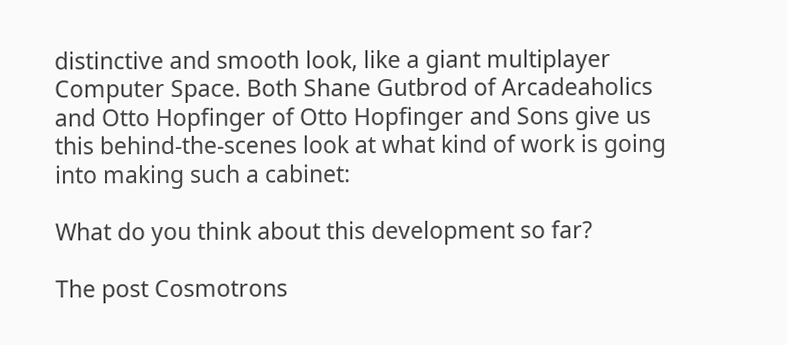distinctive and smooth look, like a giant multiplayer Computer Space. Both Shane Gutbrod of Arcadeaholics and Otto Hopfinger of Otto Hopfinger and Sons give us this behind-the-scenes look at what kind of work is going into making such a cabinet:

What do you think about this development so far?

The post Cosmotrons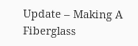Update – Making A Fiberglass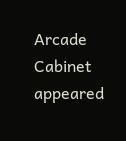Arcade Cabinet appeared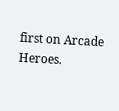first on Arcade Heroes.